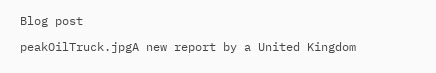Blog post

peakOilTruck.jpgA new report by a United Kingdom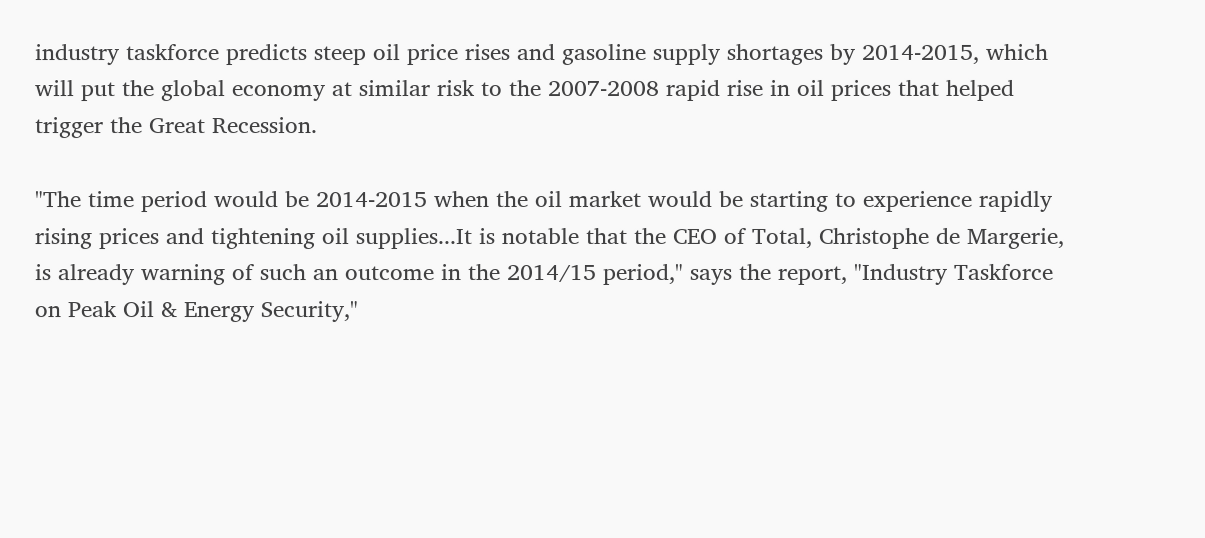industry taskforce predicts steep oil price rises and gasoline supply shortages by 2014-2015, which will put the global economy at similar risk to the 2007-2008 rapid rise in oil prices that helped trigger the Great Recession.

"The time period would be 2014-2015 when the oil market would be starting to experience rapidly rising prices and tightening oil supplies...It is notable that the CEO of Total, Christophe de Margerie, is already warning of such an outcome in the 2014/15 period," says the report, "Industry Taskforce on Peak Oil & Energy Security,"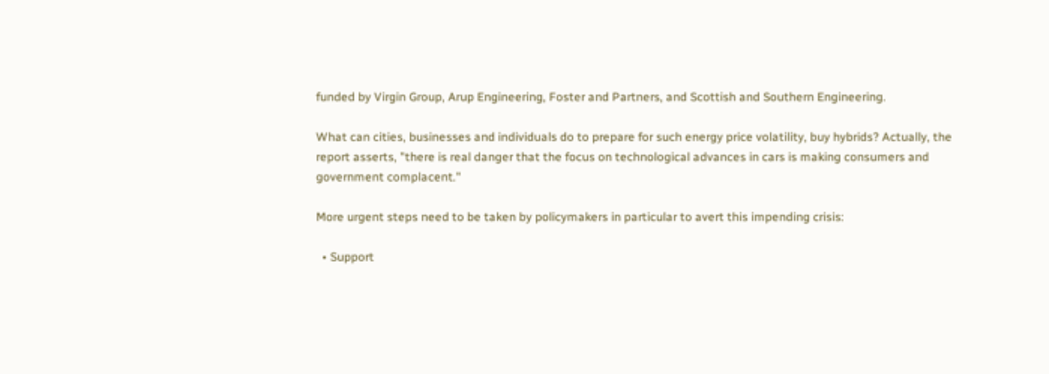funded by Virgin Group, Arup Engineering, Foster and Partners, and Scottish and Southern Engineering.

What can cities, businesses and individuals do to prepare for such energy price volatility, buy hybrids? Actually, the report asserts, "there is real danger that the focus on technological advances in cars is making consumers and government complacent."

More urgent steps need to be taken by policymakers in particular to avert this impending crisis:

  • Support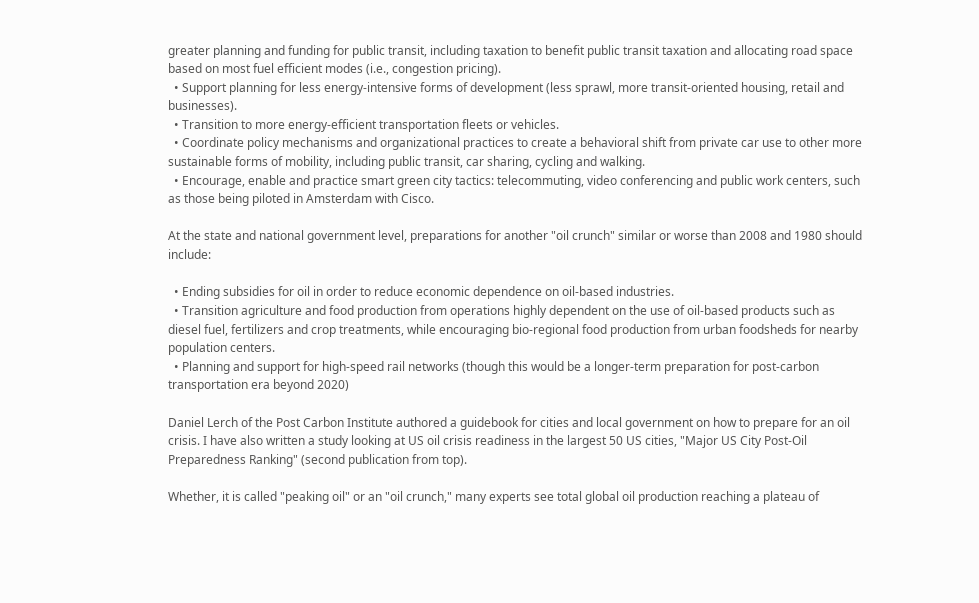greater planning and funding for public transit, including taxation to benefit public transit taxation and allocating road space based on most fuel efficient modes (i.e., congestion pricing).
  • Support planning for less energy-intensive forms of development (less sprawl, more transit-oriented housing, retail and businesses).
  • Transition to more energy-efficient transportation fleets or vehicles.
  • Coordinate policy mechanisms and organizational practices to create a behavioral shift from private car use to other more sustainable forms of mobility, including public transit, car sharing, cycling and walking.
  • Encourage, enable and practice smart green city tactics: telecommuting, video conferencing and public work centers, such as those being piloted in Amsterdam with Cisco.

At the state and national government level, preparations for another "oil crunch" similar or worse than 2008 and 1980 should include:

  • Ending subsidies for oil in order to reduce economic dependence on oil-based industries.
  • Transition agriculture and food production from operations highly dependent on the use of oil-based products such as diesel fuel, fertilizers and crop treatments, while encouraging bio-regional food production from urban foodsheds for nearby population centers.
  • Planning and support for high-speed rail networks (though this would be a longer-term preparation for post-carbon transportation era beyond 2020)

Daniel Lerch of the Post Carbon Institute authored a guidebook for cities and local government on how to prepare for an oil crisis. I have also written a study looking at US oil crisis readiness in the largest 50 US cities, "Major US City Post-Oil Preparedness Ranking" (second publication from top).

Whether, it is called "peaking oil" or an "oil crunch," many experts see total global oil production reaching a plateau of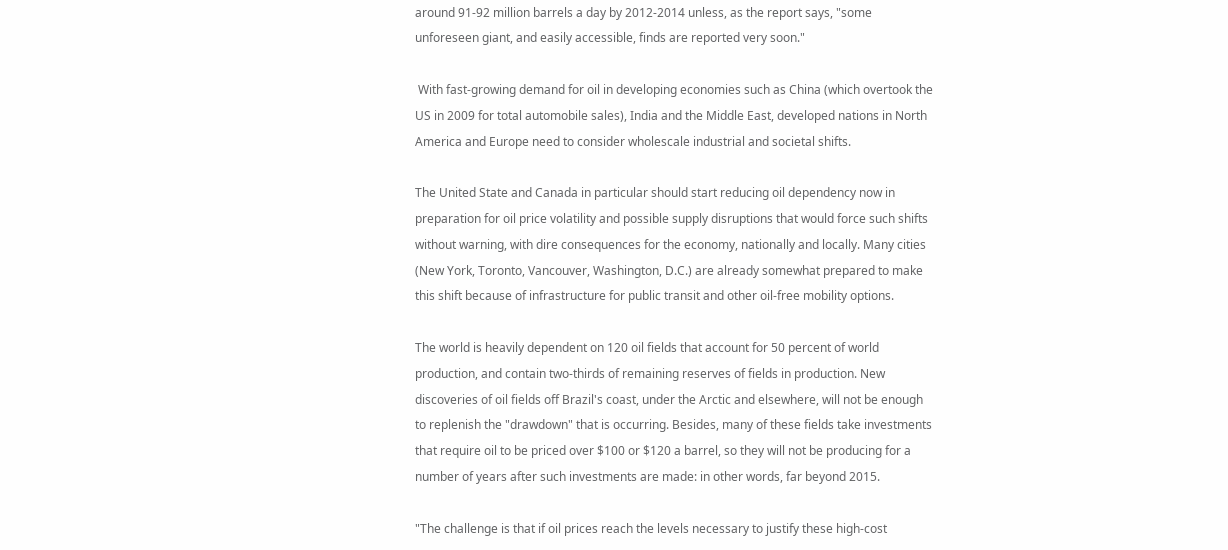around 91-92 million barrels a day by 2012-2014 unless, as the report says, "some unforeseen giant, and easily accessible, finds are reported very soon."

 With fast-growing demand for oil in developing economies such as China (which overtook the US in 2009 for total automobile sales), India and the Middle East, developed nations in North America and Europe need to consider wholescale industrial and societal shifts.

The United State and Canada in particular should start reducing oil dependency now in preparation for oil price volatility and possible supply disruptions that would force such shifts without warning, with dire consequences for the economy, nationally and locally. Many cities (New York, Toronto, Vancouver, Washington, D.C.) are already somewhat prepared to make this shift because of infrastructure for public transit and other oil-free mobility options.

The world is heavily dependent on 120 oil fields that account for 50 percent of world production, and contain two-thirds of remaining reserves of fields in production. New discoveries of oil fields off Brazil's coast, under the Arctic and elsewhere, will not be enough to replenish the "drawdown" that is occurring. Besides, many of these fields take investments that require oil to be priced over $100 or $120 a barrel, so they will not be producing for a number of years after such investments are made: in other words, far beyond 2015.

"The challenge is that if oil prices reach the levels necessary to justify these high-cost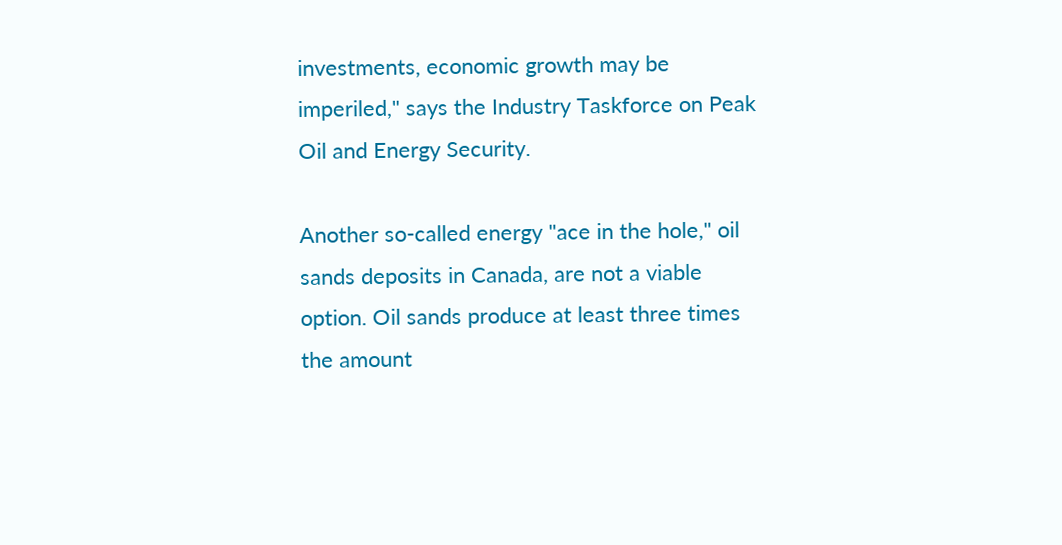investments, economic growth may be imperiled," says the Industry Taskforce on Peak Oil and Energy Security.

Another so-called energy "ace in the hole," oil sands deposits in Canada, are not a viable option. Oil sands produce at least three times the amount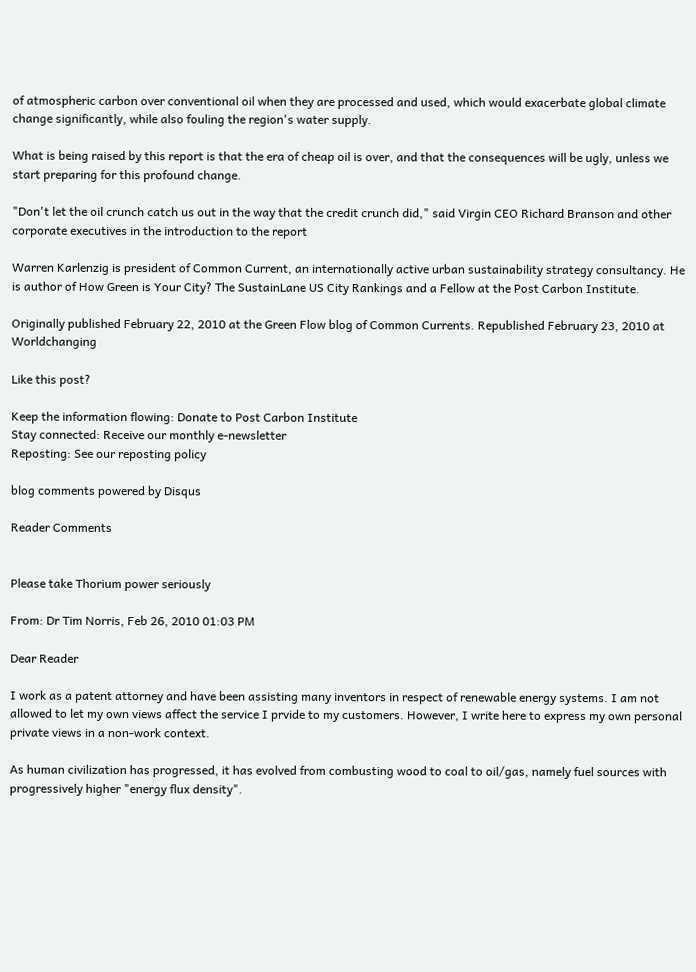of atmospheric carbon over conventional oil when they are processed and used, which would exacerbate global climate change significantly, while also fouling the region's water supply.

What is being raised by this report is that the era of cheap oil is over, and that the consequences will be ugly, unless we start preparing for this profound change.

"Don't let the oil crunch catch us out in the way that the credit crunch did," said Virgin CEO Richard Branson and other corporate executives in the introduction to the report

Warren Karlenzig is president of Common Current, an internationally active urban sustainability strategy consultancy. He is author of How Green is Your City? The SustainLane US City Rankings and a Fellow at the Post Carbon Institute.

Originally published February 22, 2010 at the Green Flow blog of Common Currents. Republished February 23, 2010 at Worldchanging

Like this post?

Keep the information flowing: Donate to Post Carbon Institute
Stay connected: Receive our monthly e-newsletter
Reposting: See our reposting policy

blog comments powered by Disqus

Reader Comments


Please take Thorium power seriously

From: Dr Tim Norris, Feb 26, 2010 01:03 PM

Dear Reader

I work as a patent attorney and have been assisting many inventors in respect of renewable energy systems. I am not allowed to let my own views affect the service I prvide to my customers. However, I write here to express my own personal private views in a non-work context.

As human civilization has progressed, it has evolved from combusting wood to coal to oil/gas, namely fuel sources with progressively higher "energy flux density".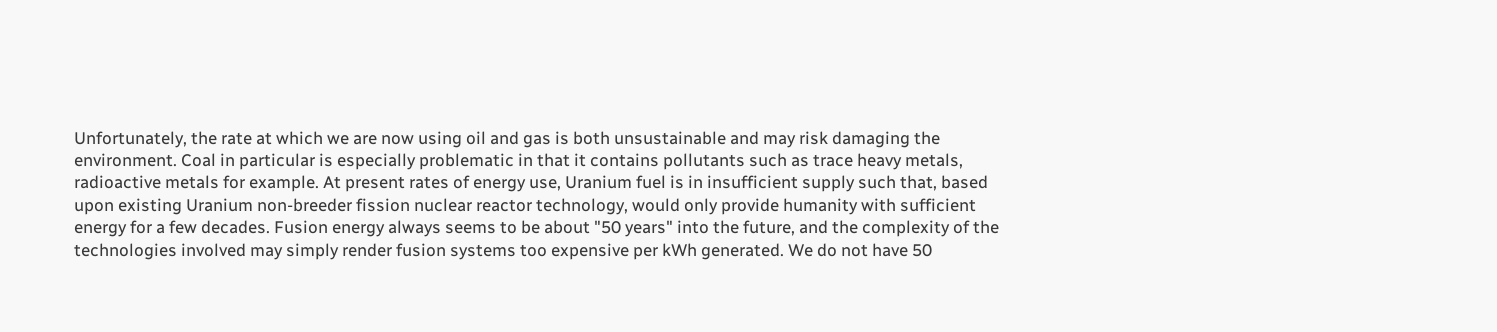Unfortunately, the rate at which we are now using oil and gas is both unsustainable and may risk damaging the environment. Coal in particular is especially problematic in that it contains pollutants such as trace heavy metals, radioactive metals for example. At present rates of energy use, Uranium fuel is in insufficient supply such that, based upon existing Uranium non-breeder fission nuclear reactor technology, would only provide humanity with sufficient energy for a few decades. Fusion energy always seems to be about "50 years" into the future, and the complexity of the technologies involved may simply render fusion systems too expensive per kWh generated. We do not have 50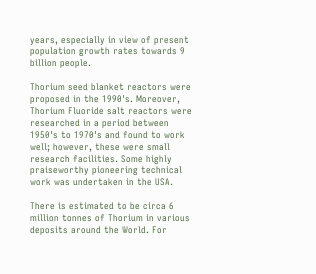years, especially in view of present population growth rates towards 9 billion people.

Thorium seed blanket reactors were proposed in the 1990's. Moreover, Thorium Fluoride salt reactors were researched in a period between 1950's to 1970's and found to work well; however, these were small research facilities. Some highly praiseworthy pioneering technical work was undertaken in the USA.

There is estimated to be circa 6 million tonnes of Thorium in various deposits around the World. For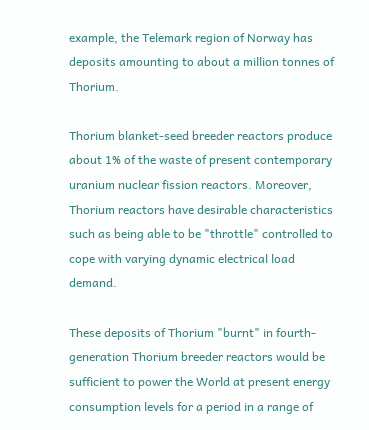example, the Telemark region of Norway has deposits amounting to about a million tonnes of Thorium.

Thorium blanket-seed breeder reactors produce about 1% of the waste of present contemporary uranium nuclear fission reactors. Moreover, Thorium reactors have desirable characteristics such as being able to be "throttle" controlled to cope with varying dynamic electrical load demand.

These deposits of Thorium "burnt" in fourth-generation Thorium breeder reactors would be sufficient to power the World at present energy consumption levels for a period in a range of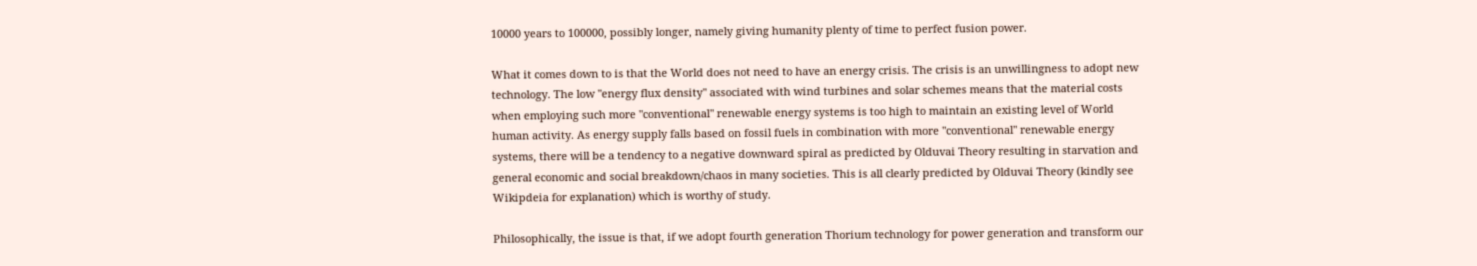10000 years to 100000, possibly longer, namely giving humanity plenty of time to perfect fusion power.

What it comes down to is that the World does not need to have an energy crisis. The crisis is an unwillingness to adopt new technology. The low "energy flux density" associated with wind turbines and solar schemes means that the material costs when employing such more "conventional" renewable energy systems is too high to maintain an existing level of World human activity. As energy supply falls based on fossil fuels in combination with more "conventional" renewable energy systems, there will be a tendency to a negative downward spiral as predicted by Olduvai Theory resulting in starvation and general economic and social breakdown/chaos in many societies. This is all clearly predicted by Olduvai Theory (kindly see Wikipdeia for explanation) which is worthy of study.

Philosophically, the issue is that, if we adopt fourth generation Thorium technology for power generation and transform our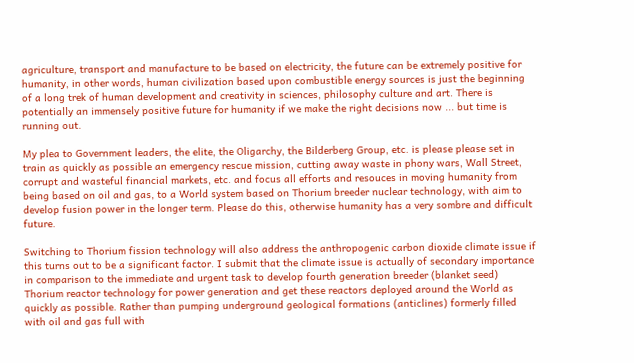agriculture, transport and manufacture to be based on electricity, the future can be extremely positive for humanity, in other words, human civilization based upon combustible energy sources is just the beginning of a long trek of human development and creativity in sciences, philosophy culture and art. There is potentially an immensely positive future for humanity if we make the right decisions now ... but time is running out.

My plea to Government leaders, the elite, the Oligarchy, the Bilderberg Group, etc. is please please set in train as quickly as possible an emergency rescue mission, cutting away waste in phony wars, Wall Street, corrupt and wasteful financial markets, etc. and focus all efforts and resouces in moving humanity from being based on oil and gas, to a World system based on Thorium breeder nuclear technology, with aim to develop fusion power in the longer term. Please do this, otherwise humanity has a very sombre and difficult future.

Switching to Thorium fission technology will also address the anthropogenic carbon dioxide climate issue if this turns out to be a significant factor. I submit that the climate issue is actually of secondary importance in comparison to the immediate and urgent task to develop fourth generation breeder (blanket seed) Thorium reactor technology for power generation and get these reactors deployed around the World as quickly as possible. Rather than pumping underground geological formations (anticlines) formerly filled with oil and gas full with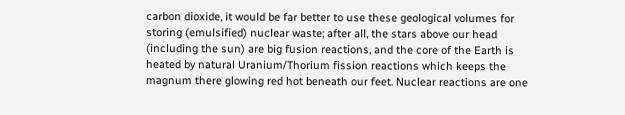carbon dioxide, it would be far better to use these geological volumes for storing (emulsified) nuclear waste; after all, the stars above our head (including the sun) are big fusion reactions, and the core of the Earth is heated by natural Uranium/Thorium fission reactions which keeps the magnum there glowing red hot beneath our feet. Nuclear reactions are one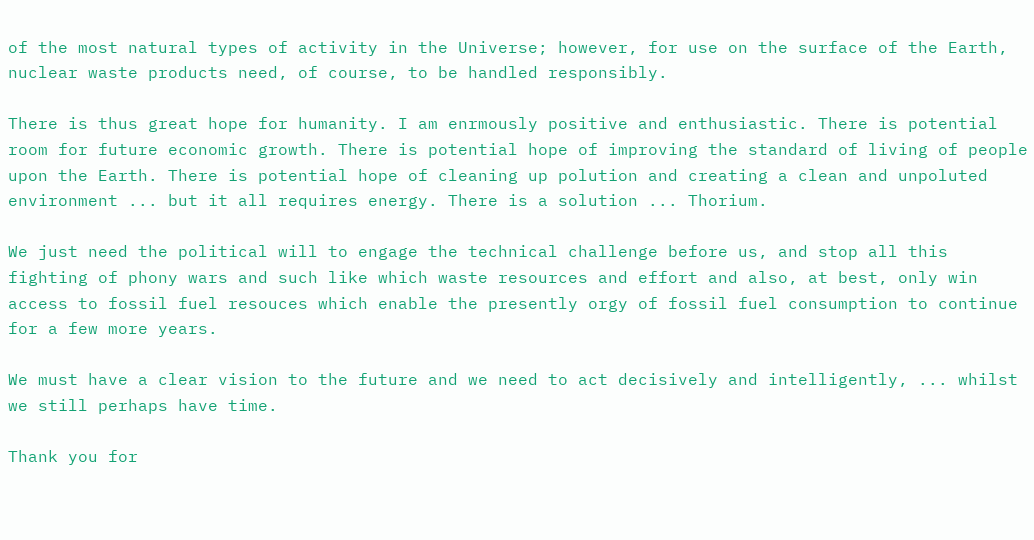of the most natural types of activity in the Universe; however, for use on the surface of the Earth, nuclear waste products need, of course, to be handled responsibly.

There is thus great hope for humanity. I am enrmously positive and enthusiastic. There is potential room for future economic growth. There is potential hope of improving the standard of living of people upon the Earth. There is potential hope of cleaning up polution and creating a clean and unpoluted environment ... but it all requires energy. There is a solution ... Thorium.

We just need the political will to engage the technical challenge before us, and stop all this fighting of phony wars and such like which waste resources and effort and also, at best, only win access to fossil fuel resouces which enable the presently orgy of fossil fuel consumption to continue for a few more years.

We must have a clear vision to the future and we need to act decisively and intelligently, ... whilst we still perhaps have time.

Thank you for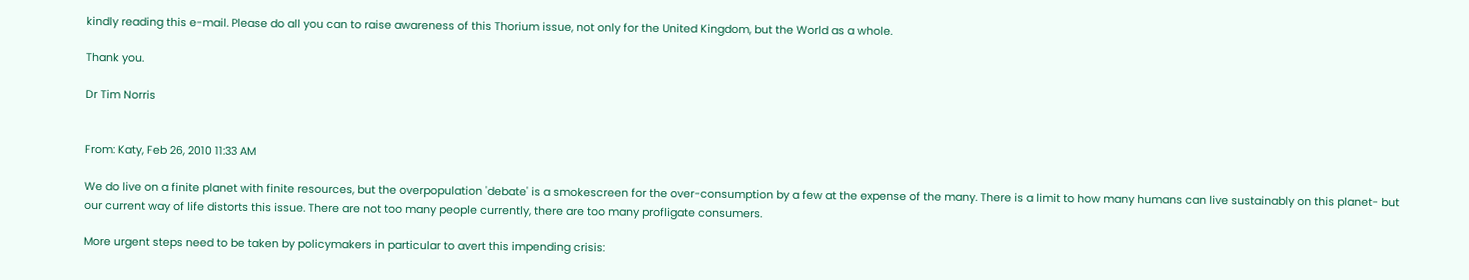kindly reading this e-mail. Please do all you can to raise awareness of this Thorium issue, not only for the United Kingdom, but the World as a whole.

Thank you.

Dr Tim Norris


From: Katy, Feb 26, 2010 11:33 AM

We do live on a finite planet with finite resources, but the overpopulation 'debate' is a smokescreen for the over-consumption by a few at the expense of the many. There is a limit to how many humans can live sustainably on this planet- but our current way of life distorts this issue. There are not too many people currently, there are too many profligate consumers.

More urgent steps need to be taken by policymakers in particular to avert this impending crisis: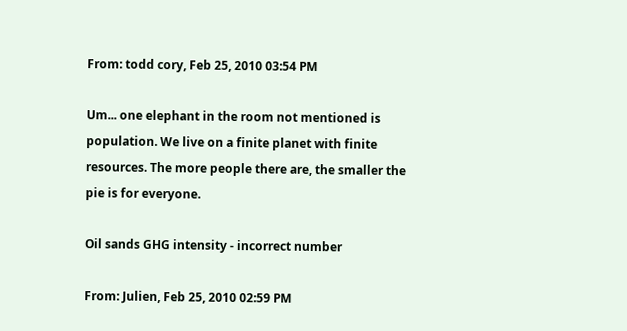From: todd cory, Feb 25, 2010 03:54 PM

Um... one elephant in the room not mentioned is population. We live on a finite planet with finite resources. The more people there are, the smaller the pie is for everyone.

Oil sands GHG intensity - incorrect number

From: Julien, Feb 25, 2010 02:59 PM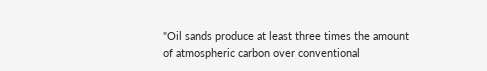"Oil sands produce at least three times the amount of atmospheric carbon over conventional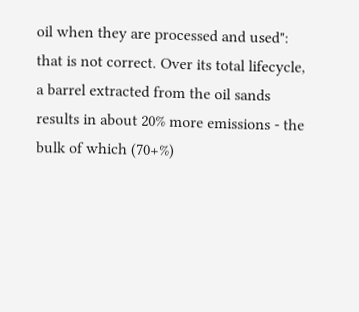oil when they are processed and used": that is not correct. Over its total lifecycle, a barrel extracted from the oil sands results in about 20% more emissions - the bulk of which (70+%)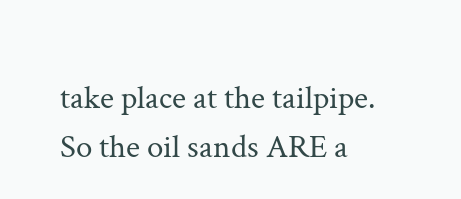take place at the tailpipe. So the oil sands ARE a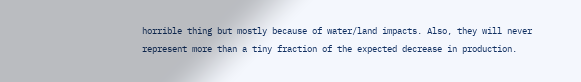horrible thing but mostly because of water/land impacts. Also, they will never represent more than a tiny fraction of the expected decrease in production.